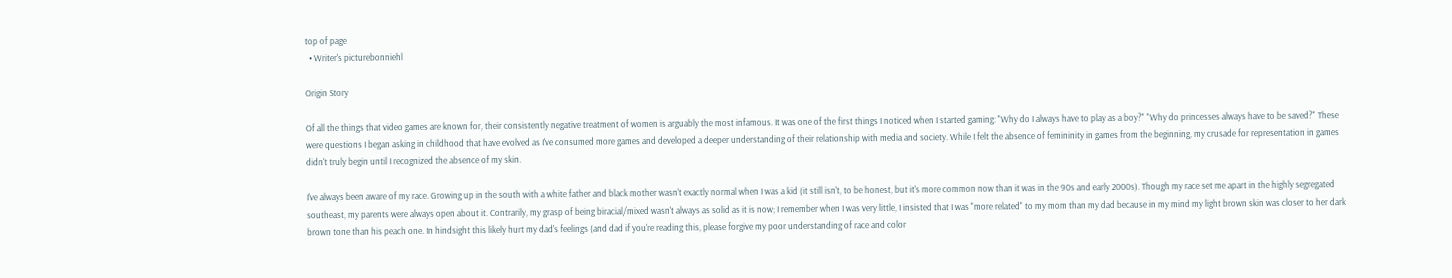top of page
  • Writer's picturebonniehl

Origin Story

Of all the things that video games are known for, their consistently negative treatment of women is arguably the most infamous. It was one of the first things I noticed when I started gaming: "Why do I always have to play as a boy?" "Why do princesses always have to be saved?" These were questions I began asking in childhood that have evolved as I've consumed more games and developed a deeper understanding of their relationship with media and society. While I felt the absence of femininity in games from the beginning, my crusade for representation in games didn't truly begin until I recognized the absence of my skin.

I've always been aware of my race. Growing up in the south with a white father and black mother wasn't exactly normal when I was a kid (it still isn't, to be honest, but it's more common now than it was in the 90s and early 2000s). Though my race set me apart in the highly segregated southeast, my parents were always open about it. Contrarily, my grasp of being biracial/mixed wasn't always as solid as it is now; I remember when I was very little, I insisted that I was "more related" to my mom than my dad because in my mind my light brown skin was closer to her dark brown tone than his peach one. In hindsight this likely hurt my dad's feelings (and dad if you're reading this, please forgive my poor understanding of race and color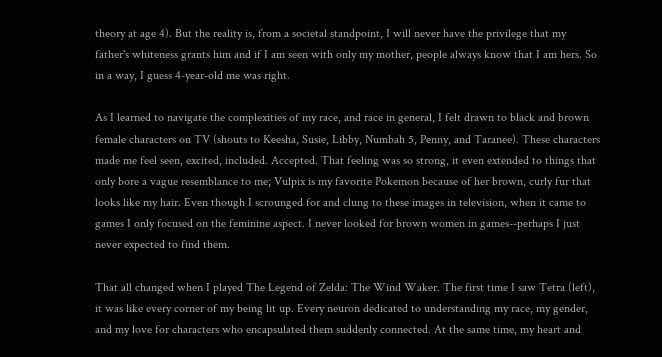theory at age 4). But the reality is, from a societal standpoint, I will never have the privilege that my father's whiteness grants him and if I am seen with only my mother, people always know that I am hers. So in a way, I guess 4-year-old me was right.

As I learned to navigate the complexities of my race, and race in general, I felt drawn to black and brown female characters on TV (shouts to Keesha, Susie, Libby, Numbah 5, Penny, and Taranee). These characters made me feel seen, excited, included. Accepted. That feeling was so strong, it even extended to things that only bore a vague resemblance to me; Vulpix is my favorite Pokemon because of her brown, curly fur that looks like my hair. Even though I scrounged for and clung to these images in television, when it came to games I only focused on the feminine aspect. I never looked for brown women in games--perhaps I just never expected to find them.

That all changed when I played The Legend of Zelda: The Wind Waker. The first time I saw Tetra (left), it was like every corner of my being lit up. Every neuron dedicated to understanding my race, my gender, and my love for characters who encapsulated them suddenly connected. At the same time, my heart and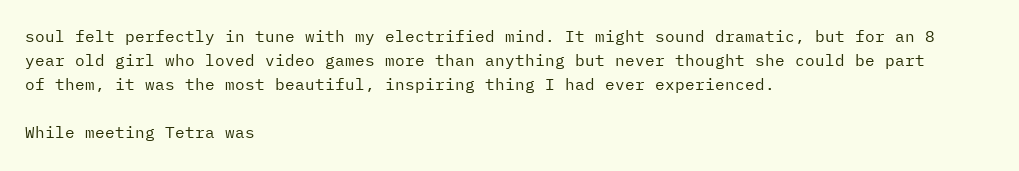soul felt perfectly in tune with my electrified mind. It might sound dramatic, but for an 8 year old girl who loved video games more than anything but never thought she could be part of them, it was the most beautiful, inspiring thing I had ever experienced.

While meeting Tetra was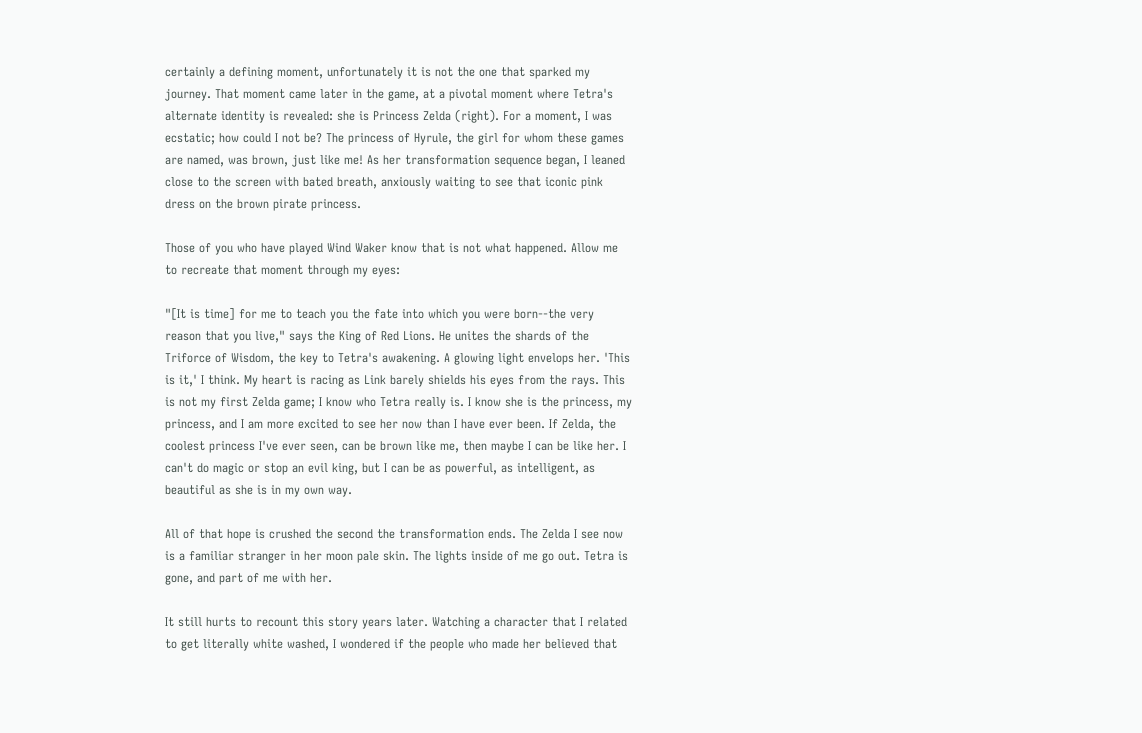certainly a defining moment, unfortunately it is not the one that sparked my journey. That moment came later in the game, at a pivotal moment where Tetra's alternate identity is revealed: she is Princess Zelda (right). For a moment, I was ecstatic; how could I not be? The princess of Hyrule, the girl for whom these games are named, was brown, just like me! As her transformation sequence began, I leaned close to the screen with bated breath, anxiously waiting to see that iconic pink dress on the brown pirate princess.

Those of you who have played Wind Waker know that is not what happened. Allow me to recreate that moment through my eyes:

"[It is time] for me to teach you the fate into which you were born--the very reason that you live," says the King of Red Lions. He unites the shards of the Triforce of Wisdom, the key to Tetra's awakening. A glowing light envelops her. 'This is it,' I think. My heart is racing as Link barely shields his eyes from the rays. This is not my first Zelda game; I know who Tetra really is. I know she is the princess, my princess, and I am more excited to see her now than I have ever been. If Zelda, the coolest princess I've ever seen, can be brown like me, then maybe I can be like her. I can't do magic or stop an evil king, but I can be as powerful, as intelligent, as beautiful as she is in my own way.

All of that hope is crushed the second the transformation ends. The Zelda I see now is a familiar stranger in her moon pale skin. The lights inside of me go out. Tetra is gone, and part of me with her.

It still hurts to recount this story years later. Watching a character that I related to get literally white washed, I wondered if the people who made her believed that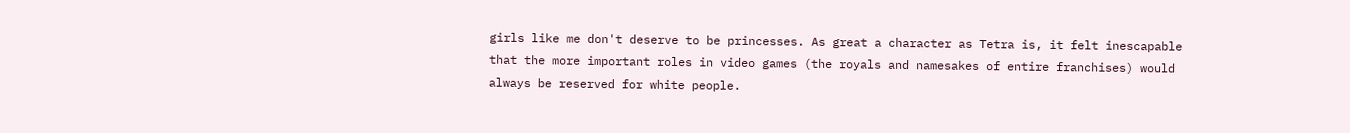girls like me don't deserve to be princesses. As great a character as Tetra is, it felt inescapable that the more important roles in video games (the royals and namesakes of entire franchises) would always be reserved for white people.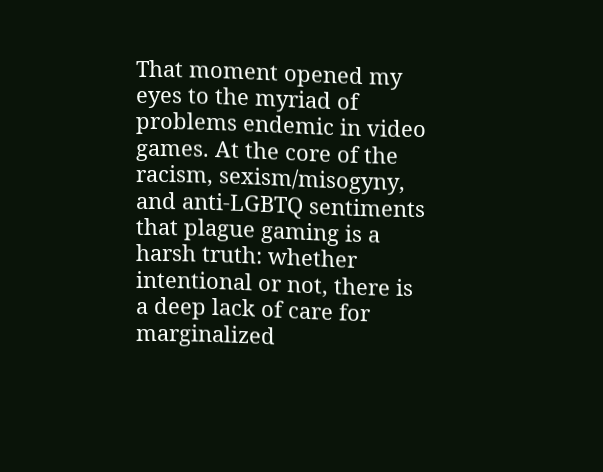That moment opened my eyes to the myriad of problems endemic in video games. At the core of the racism, sexism/misogyny, and anti-LGBTQ sentiments that plague gaming is a harsh truth: whether intentional or not, there is a deep lack of care for marginalized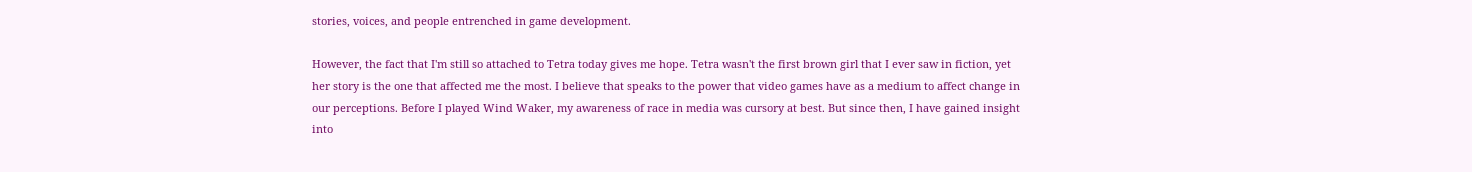stories, voices, and people entrenched in game development.

However, the fact that I'm still so attached to Tetra today gives me hope. Tetra wasn't the first brown girl that I ever saw in fiction, yet her story is the one that affected me the most. I believe that speaks to the power that video games have as a medium to affect change in our perceptions. Before I played Wind Waker, my awareness of race in media was cursory at best. But since then, I have gained insight into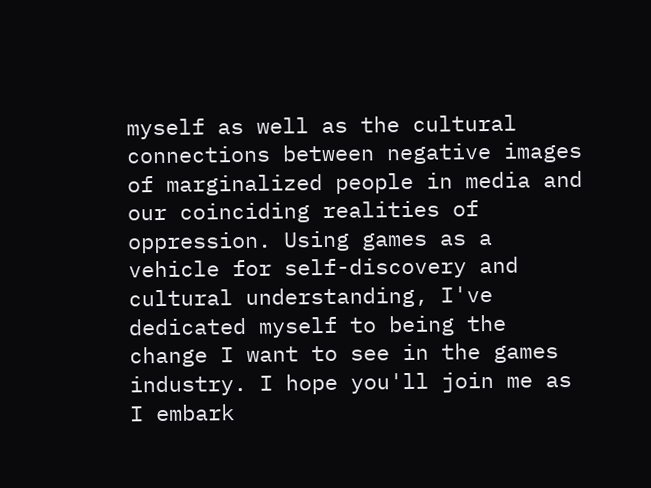myself as well as the cultural connections between negative images of marginalized people in media and our coinciding realities of oppression. Using games as a vehicle for self-discovery and cultural understanding, I've dedicated myself to being the change I want to see in the games industry. I hope you'll join me as I embark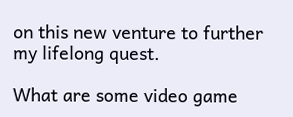on this new venture to further my lifelong quest.

What are some video game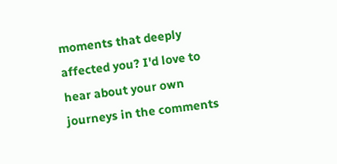moments that deeply affected you? I'd love to hear about your own journeys in the comments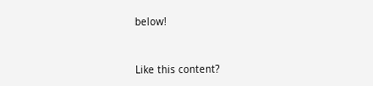below!


Like this content?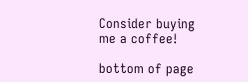Consider buying me a coffee!

bottom of page